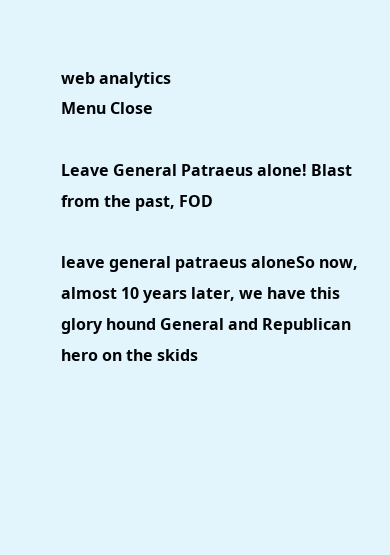web analytics
Menu Close

Leave General Patraeus alone! Blast from the past, FOD

leave general patraeus aloneSo now, almost 10 years later, we have this glory hound General and Republican hero on the skids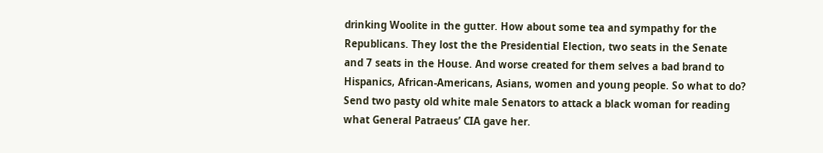drinking Woolite in the gutter. How about some tea and sympathy for the Republicans. They lost the the Presidential Election, two seats in the Senate and 7 seats in the House. And worse created for them selves a bad brand to Hispanics, African-Americans, Asians, women and young people. So what to do? Send two pasty old white male Senators to attack a black woman for reading what General Patraeus’ CIA gave her.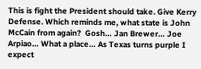This is fight the President should take. Give Kerry Defense. Which reminds me, what state is John McCain from again?  Gosh… Jan Brewer… Joe Arpiao… What a place… As Texas turns purple I expect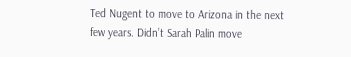Ted Nugent to move to Arizona in the next few years. Didn’t Sarah Palin move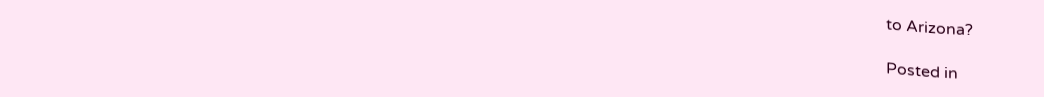to Arizona?

Posted in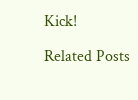Kick!

Related Posts